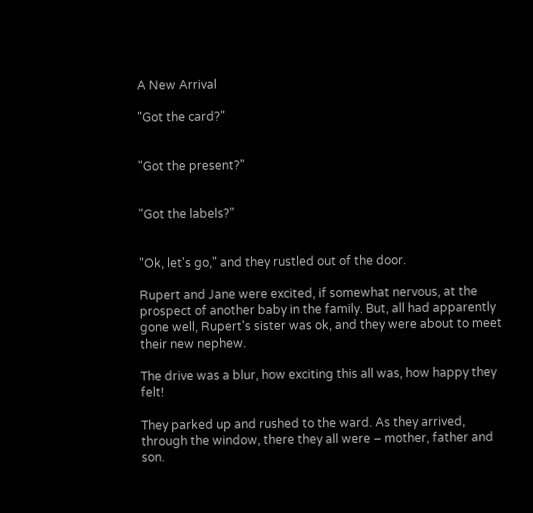A New Arrival

"Got the card?"


"Got the present?"


"Got the labels?"


"Ok, let's go," and they rustled out of the door.

Rupert and Jane were excited, if somewhat nervous, at the prospect of another baby in the family. But, all had apparently gone well, Rupert's sister was ok, and they were about to meet their new nephew.

The drive was a blur, how exciting this all was, how happy they felt!

They parked up and rushed to the ward. As they arrived, through the window, there they all were – mother, father and son.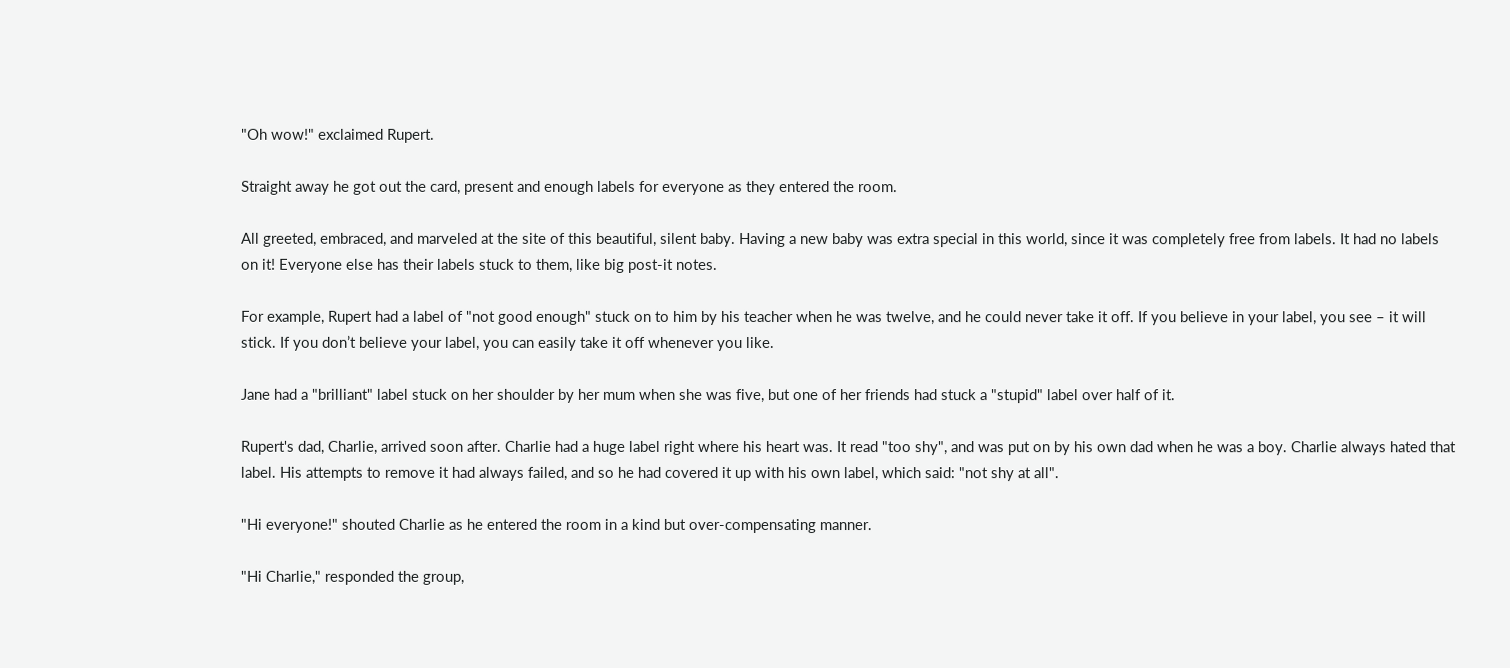"Oh wow!" exclaimed Rupert.

Straight away he got out the card, present and enough labels for everyone as they entered the room.

All greeted, embraced, and marveled at the site of this beautiful, silent baby. Having a new baby was extra special in this world, since it was completely free from labels. It had no labels on it! Everyone else has their labels stuck to them, like big post-it notes.

For example, Rupert had a label of "not good enough" stuck on to him by his teacher when he was twelve, and he could never take it off. If you believe in your label, you see – it will stick. If you don’t believe your label, you can easily take it off whenever you like.

Jane had a "brilliant" label stuck on her shoulder by her mum when she was five, but one of her friends had stuck a "stupid" label over half of it.

Rupert's dad, Charlie, arrived soon after. Charlie had a huge label right where his heart was. It read "too shy", and was put on by his own dad when he was a boy. Charlie always hated that label. His attempts to remove it had always failed, and so he had covered it up with his own label, which said: "not shy at all".

"Hi everyone!" shouted Charlie as he entered the room in a kind but over-compensating manner.

"Hi Charlie," responded the group,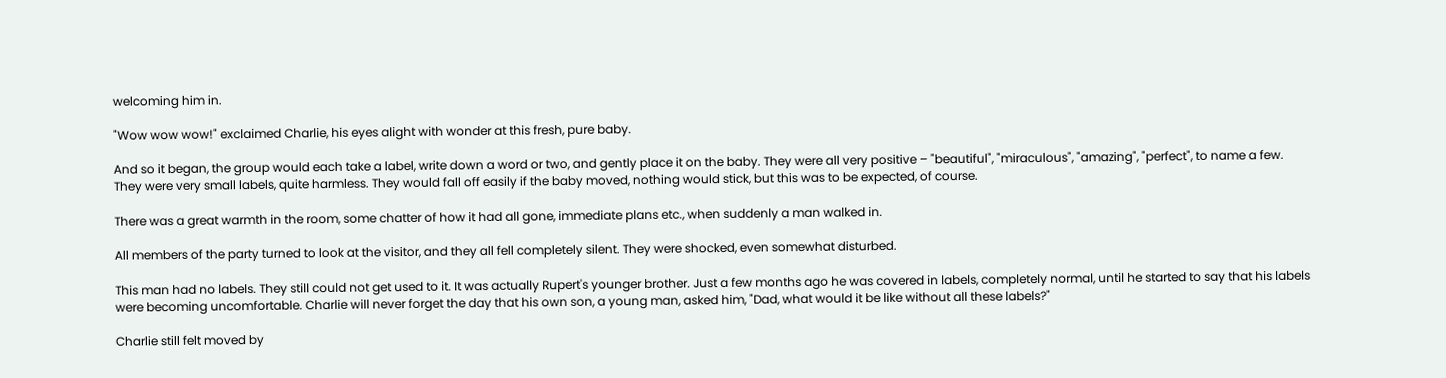welcoming him in.

"Wow wow wow!" exclaimed Charlie, his eyes alight with wonder at this fresh, pure baby.

And so it began, the group would each take a label, write down a word or two, and gently place it on the baby. They were all very positive – "beautiful", "miraculous", "amazing", "perfect", to name a few. They were very small labels, quite harmless. They would fall off easily if the baby moved, nothing would stick, but this was to be expected, of course.

There was a great warmth in the room, some chatter of how it had all gone, immediate plans etc., when suddenly a man walked in.

All members of the party turned to look at the visitor, and they all fell completely silent. They were shocked, even somewhat disturbed.

This man had no labels. They still could not get used to it. It was actually Rupert's younger brother. Just a few months ago he was covered in labels, completely normal, until he started to say that his labels were becoming uncomfortable. Charlie will never forget the day that his own son, a young man, asked him, "Dad, what would it be like without all these labels?"

Charlie still felt moved by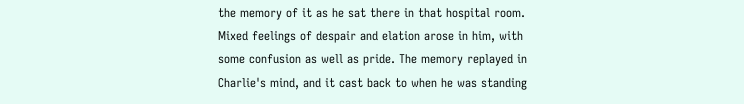the memory of it as he sat there in that hospital room. Mixed feelings of despair and elation arose in him, with some confusion as well as pride. The memory replayed in Charlie's mind, and it cast back to when he was standing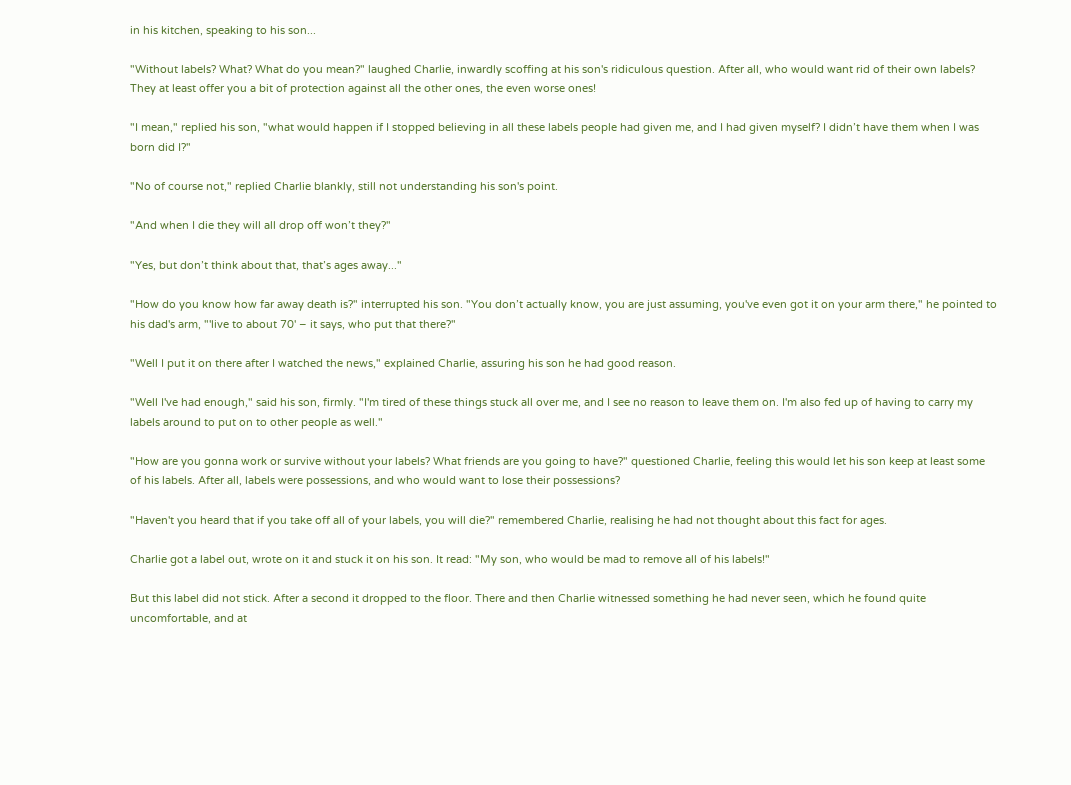in his kitchen, speaking to his son...

"Without labels? What? What do you mean?" laughed Charlie, inwardly scoffing at his son's ridiculous question. After all, who would want rid of their own labels? They at least offer you a bit of protection against all the other ones, the even worse ones!

"I mean," replied his son, "what would happen if I stopped believing in all these labels people had given me, and I had given myself? I didn’t have them when I was born did I?"

"No of course not," replied Charlie blankly, still not understanding his son's point.

"And when I die they will all drop off won’t they?"

"Yes, but don’t think about that, that’s ages away..."

"How do you know how far away death is?" interrupted his son. "You don’t actually know, you are just assuming, you've even got it on your arm there," he pointed to his dad's arm, "'live to about 70' – it says, who put that there?"

"Well I put it on there after I watched the news," explained Charlie, assuring his son he had good reason.

"Well I've had enough," said his son, firmly. "I'm tired of these things stuck all over me, and I see no reason to leave them on. I'm also fed up of having to carry my labels around to put on to other people as well."

"How are you gonna work or survive without your labels? What friends are you going to have?" questioned Charlie, feeling this would let his son keep at least some of his labels. After all, labels were possessions, and who would want to lose their possessions?

"Haven't you heard that if you take off all of your labels, you will die?" remembered Charlie, realising he had not thought about this fact for ages.

Charlie got a label out, wrote on it and stuck it on his son. It read: "My son, who would be mad to remove all of his labels!"

But this label did not stick. After a second it dropped to the floor. There and then Charlie witnessed something he had never seen, which he found quite uncomfortable, and at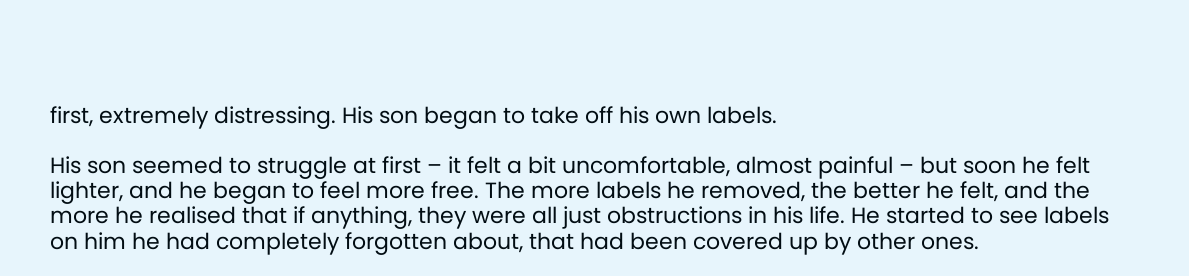first, extremely distressing. His son began to take off his own labels.

His son seemed to struggle at first – it felt a bit uncomfortable, almost painful – but soon he felt lighter, and he began to feel more free. The more labels he removed, the better he felt, and the more he realised that if anything, they were all just obstructions in his life. He started to see labels on him he had completely forgotten about, that had been covered up by other ones.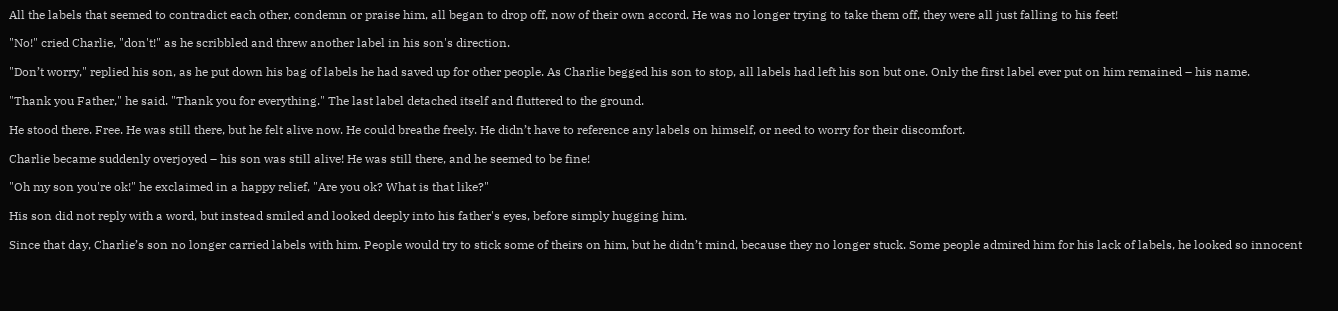All the labels that seemed to contradict each other, condemn or praise him, all began to drop off, now of their own accord. He was no longer trying to take them off, they were all just falling to his feet!

"No!" cried Charlie, "don't!" as he scribbled and threw another label in his son's direction.

"Don’t worry," replied his son, as he put down his bag of labels he had saved up for other people. As Charlie begged his son to stop, all labels had left his son but one. Only the first label ever put on him remained – his name.

"Thank you Father," he said. "Thank you for everything." The last label detached itself and fluttered to the ground.

He stood there. Free. He was still there, but he felt alive now. He could breathe freely. He didn’t have to reference any labels on himself, or need to worry for their discomfort.

Charlie became suddenly overjoyed – his son was still alive! He was still there, and he seemed to be fine!

"Oh my son you're ok!" he exclaimed in a happy relief, "Are you ok? What is that like?"

His son did not reply with a word, but instead smiled and looked deeply into his father's eyes, before simply hugging him.

Since that day, Charlie’s son no longer carried labels with him. People would try to stick some of theirs on him, but he didn’t mind, because they no longer stuck. Some people admired him for his lack of labels, he looked so innocent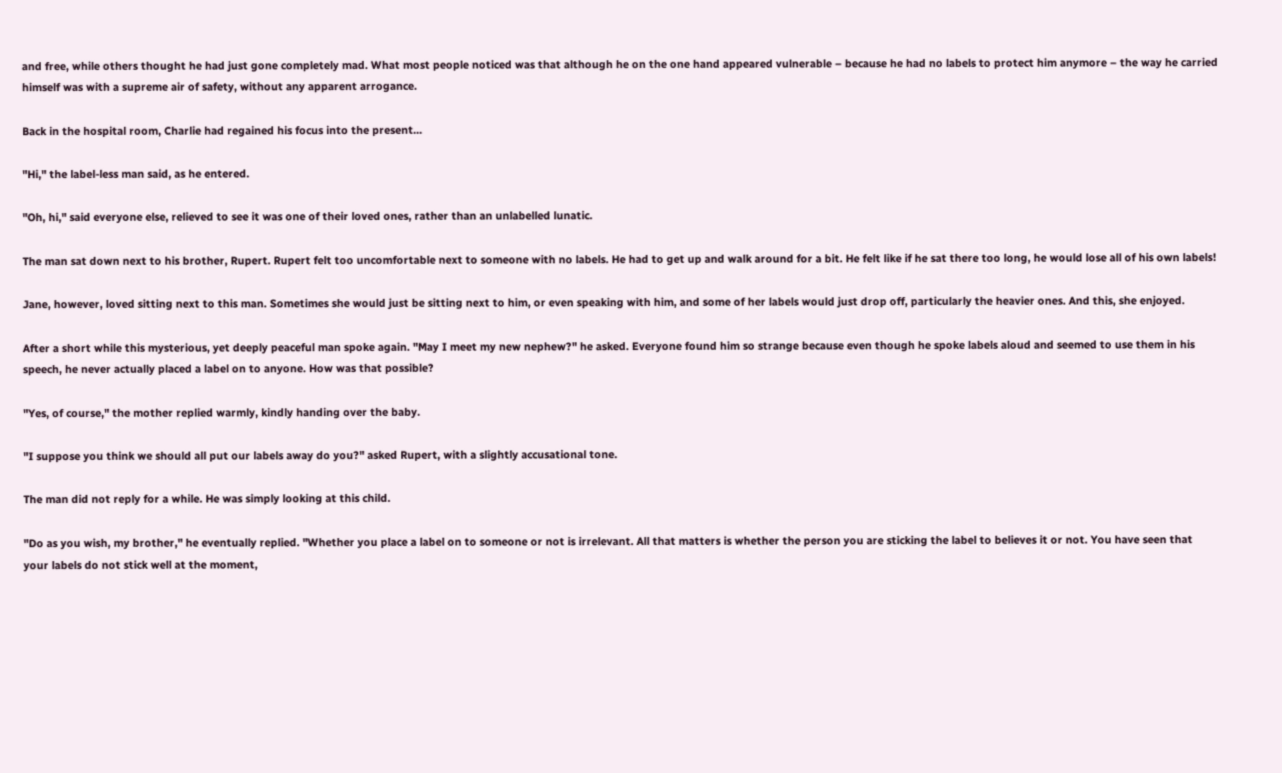and free, while others thought he had just gone completely mad. What most people noticed was that although he on the one hand appeared vulnerable – because he had no labels to protect him anymore – the way he carried himself was with a supreme air of safety, without any apparent arrogance.

Back in the hospital room, Charlie had regained his focus into the present...

"Hi," the label-less man said, as he entered.

"Oh, hi," said everyone else, relieved to see it was one of their loved ones, rather than an unlabelled lunatic.

The man sat down next to his brother, Rupert. Rupert felt too uncomfortable next to someone with no labels. He had to get up and walk around for a bit. He felt like if he sat there too long, he would lose all of his own labels!

Jane, however, loved sitting next to this man. Sometimes she would just be sitting next to him, or even speaking with him, and some of her labels would just drop off, particularly the heavier ones. And this, she enjoyed.

After a short while this mysterious, yet deeply peaceful man spoke again. "May I meet my new nephew?" he asked. Everyone found him so strange because even though he spoke labels aloud and seemed to use them in his speech, he never actually placed a label on to anyone. How was that possible?

"Yes, of course," the mother replied warmly, kindly handing over the baby.

"I suppose you think we should all put our labels away do you?" asked Rupert, with a slightly accusational tone.

The man did not reply for a while. He was simply looking at this child.

"Do as you wish, my brother," he eventually replied. "Whether you place a label on to someone or not is irrelevant. All that matters is whether the person you are sticking the label to believes it or not. You have seen that your labels do not stick well at the moment,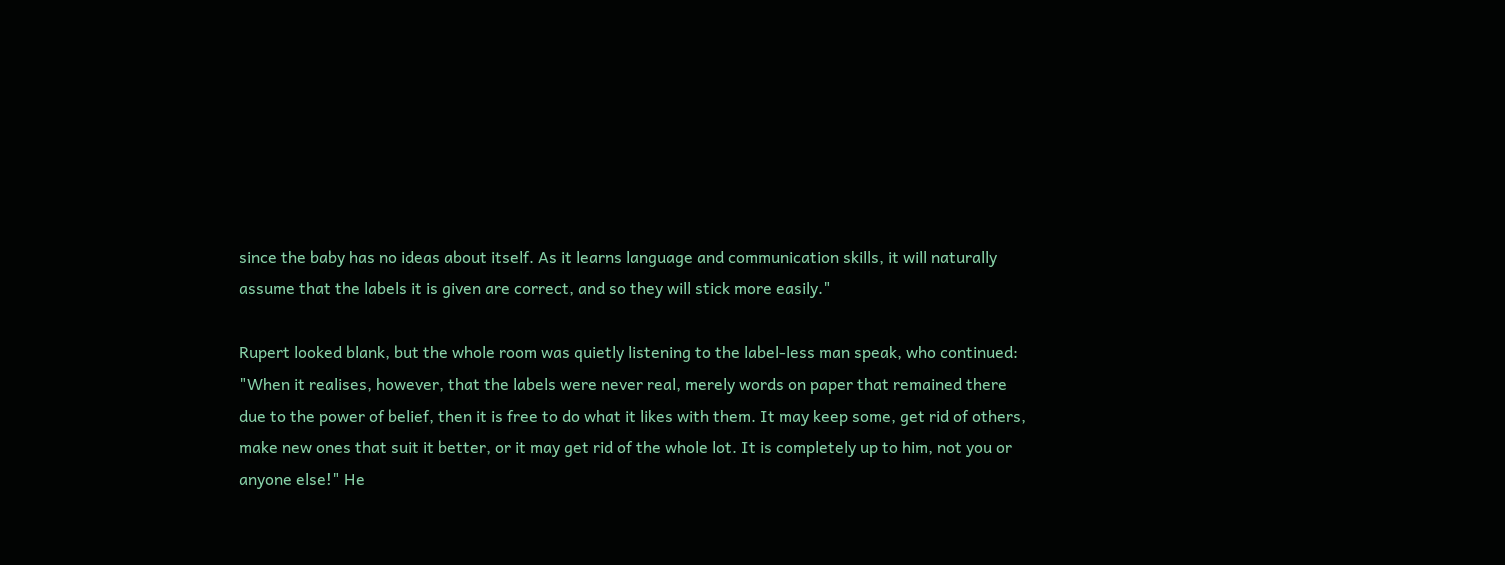since the baby has no ideas about itself. As it learns language and communication skills, it will naturally assume that the labels it is given are correct, and so they will stick more easily."

Rupert looked blank, but the whole room was quietly listening to the label-less man speak, who continued: "When it realises, however, that the labels were never real, merely words on paper that remained there due to the power of belief, then it is free to do what it likes with them. It may keep some, get rid of others, make new ones that suit it better, or it may get rid of the whole lot. It is completely up to him, not you or anyone else!" He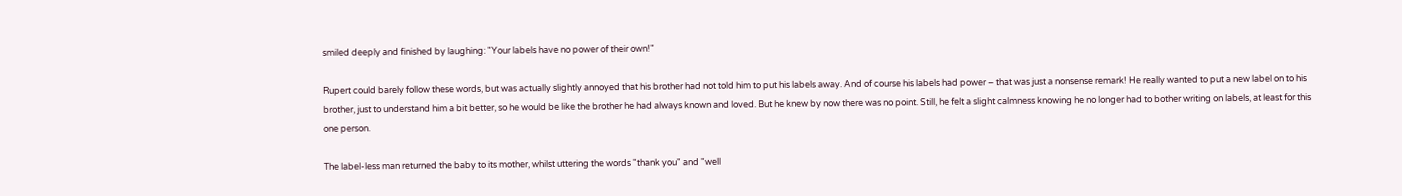smiled deeply and finished by laughing: "Your labels have no power of their own!"

Rupert could barely follow these words, but was actually slightly annoyed that his brother had not told him to put his labels away. And of course his labels had power – that was just a nonsense remark! He really wanted to put a new label on to his brother, just to understand him a bit better, so he would be like the brother he had always known and loved. But he knew by now there was no point. Still, he felt a slight calmness knowing he no longer had to bother writing on labels, at least for this one person.

The label-less man returned the baby to its mother, whilst uttering the words "thank you" and "well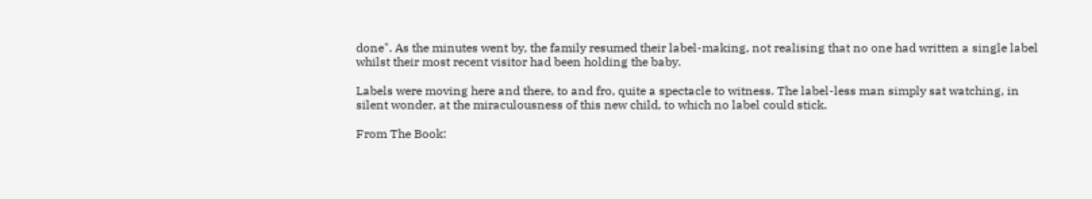done". As the minutes went by, the family resumed their label-making, not realising that no one had written a single label whilst their most recent visitor had been holding the baby.

Labels were moving here and there, to and fro, quite a spectacle to witness. The label-less man simply sat watching, in silent wonder, at the miraculousness of this new child, to which no label could stick.

From The Book: